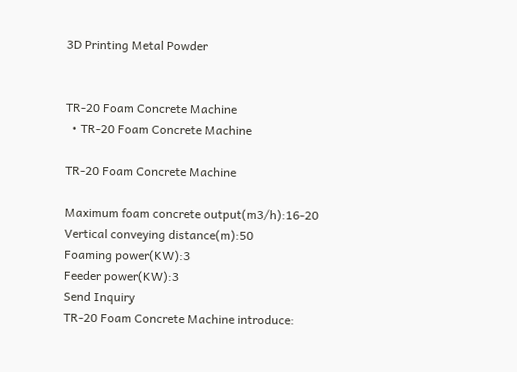3D Printing Metal Powder


TR-20 Foam Concrete Machine
  • TR-20 Foam Concrete Machine

TR-20 Foam Concrete Machine

Maximum foam concrete output(m3/h):16-20
Vertical conveying distance(m):50
Foaming power(KW):3
Feeder power(KW):3
Send Inquiry
TR-20 Foam Concrete Machine introduce: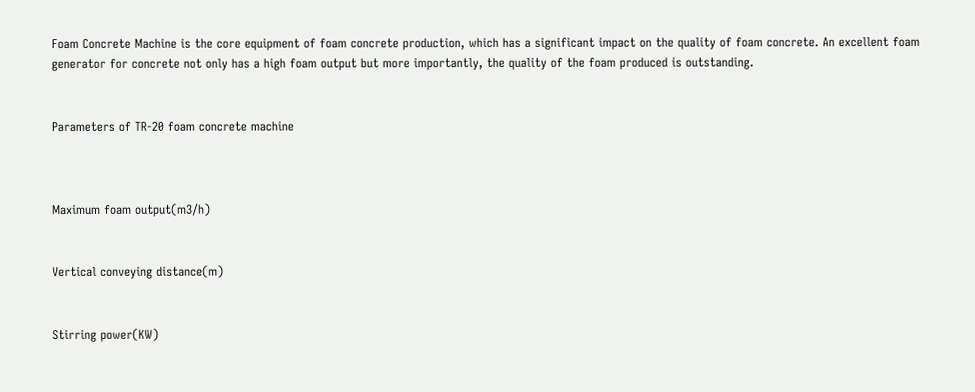Foam Concrete Machine is the core equipment of foam concrete production, which has a significant impact on the quality of foam concrete. An excellent foam generator for concrete not only has a high foam output but more importantly, the quality of the foam produced is outstanding.


Parameters of TR-20 foam concrete machine



Maximum foam output(m3/h)


Vertical conveying distance(m)


Stirring power(KW)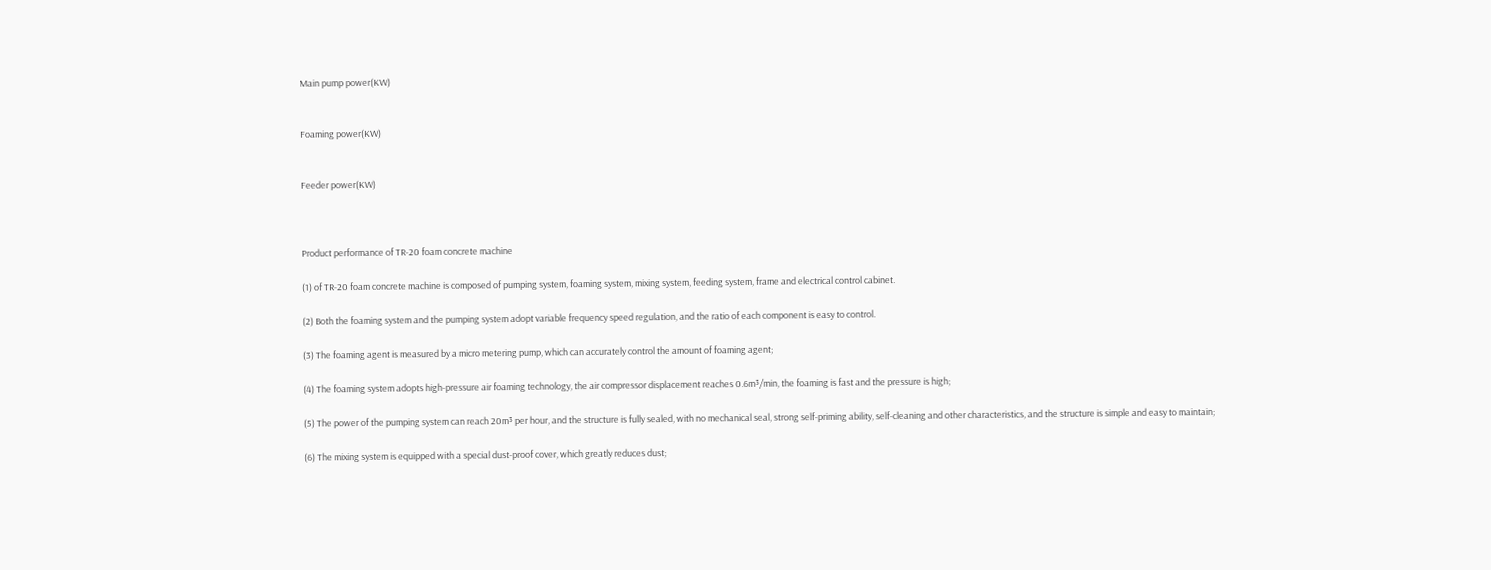Main pump power(KW)


Foaming power(KW)


Feeder power(KW)



Product performance of TR-20 foam concrete machine

(1) of TR-20 foam concrete machine is composed of pumping system, foaming system, mixing system, feeding system, frame and electrical control cabinet.

(2) Both the foaming system and the pumping system adopt variable frequency speed regulation, and the ratio of each component is easy to control.

(3) The foaming agent is measured by a micro metering pump, which can accurately control the amount of foaming agent;

(4) The foaming system adopts high-pressure air foaming technology, the air compressor displacement reaches 0.6m³/min, the foaming is fast and the pressure is high;

(5) The power of the pumping system can reach 20m³ per hour, and the structure is fully sealed, with no mechanical seal, strong self-priming ability, self-cleaning and other characteristics, and the structure is simple and easy to maintain;

(6) The mixing system is equipped with a special dust-proof cover, which greatly reduces dust;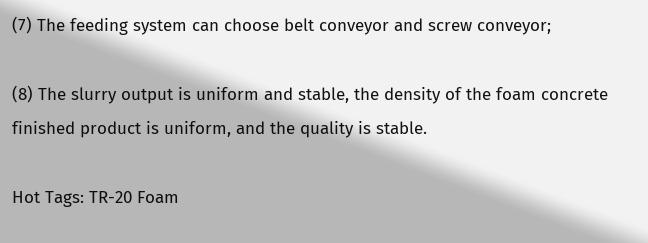(7) The feeding system can choose belt conveyor and screw conveyor;

(8) The slurry output is uniform and stable, the density of the foam concrete finished product is uniform, and the quality is stable.

Hot Tags: TR-20 Foam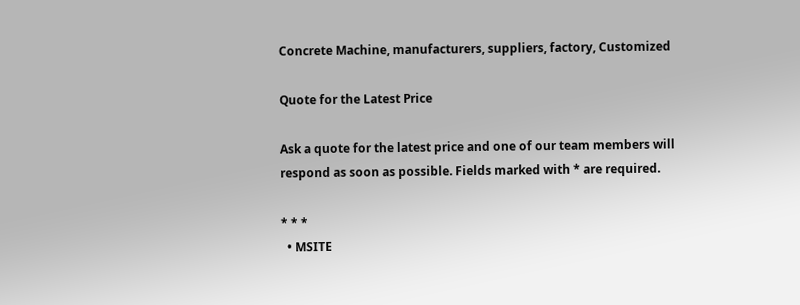Concrete Machine, manufacturers, suppliers, factory, Customized

Quote for the Latest Price

Ask a quote for the latest price and one of our team members will respond as soon as possible. Fields marked with * are required.

* * *
  • MSITE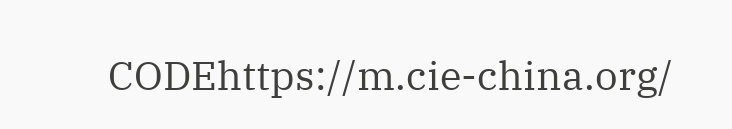CODEhttps://m.cie-china.org/